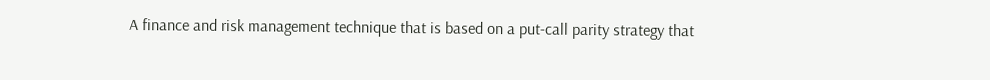A finance and risk management technique that is based on a put-call parity strategy that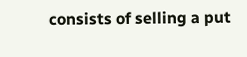consists of selling a put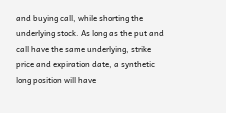and buying call, while shorting the underlying stock. As long as the put and call have the same underlying, strike price and expiration date, a synthetic long position will have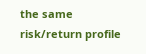the same risk/return profile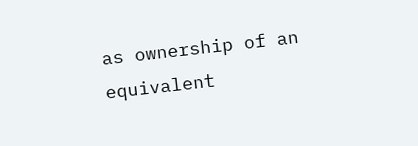as ownership of an equivalent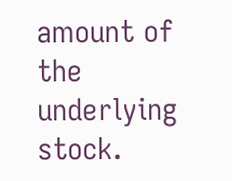amount of the underlying stock.